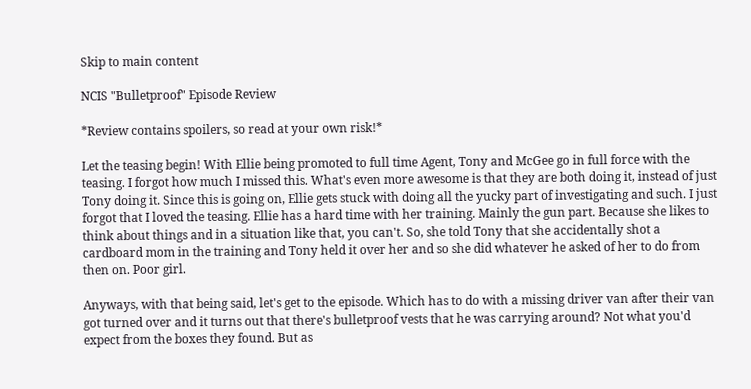Skip to main content

NCIS "Bulletproof" Episode Review

*Review contains spoilers, so read at your own risk!*

Let the teasing begin! With Ellie being promoted to full time Agent, Tony and McGee go in full force with the teasing. I forgot how much I missed this. What's even more awesome is that they are both doing it, instead of just Tony doing it. Since this is going on, Ellie gets stuck with doing all the yucky part of investigating and such. I just forgot that I loved the teasing. Ellie has a hard time with her training. Mainly the gun part. Because she likes to think about things and in a situation like that, you can't. So, she told Tony that she accidentally shot a cardboard mom in the training and Tony held it over her and so she did whatever he asked of her to do from then on. Poor girl.

Anyways, with that being said, let's get to the episode. Which has to do with a missing driver van after their van got turned over and it turns out that there's bulletproof vests that he was carrying around? Not what you'd expect from the boxes they found. But as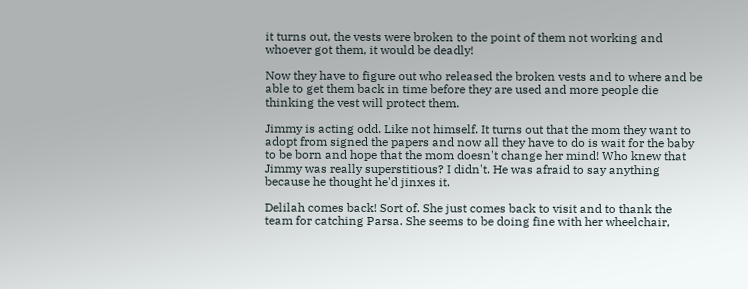it turns out, the vests were broken to the point of them not working and whoever got them, it would be deadly!

Now they have to figure out who released the broken vests and to where and be able to get them back in time before they are used and more people die thinking the vest will protect them.

Jimmy is acting odd. Like not himself. It turns out that the mom they want to adopt from signed the papers and now all they have to do is wait for the baby to be born and hope that the mom doesn't change her mind! Who knew that Jimmy was really superstitious? I didn't. He was afraid to say anything because he thought he'd jinxes it.

Delilah comes back! Sort of. She just comes back to visit and to thank the team for catching Parsa. She seems to be doing fine with her wheelchair,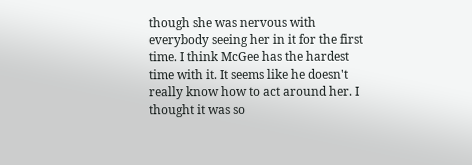though she was nervous with everybody seeing her in it for the first time. I think McGee has the hardest time with it. It seems like he doesn't really know how to act around her. I thought it was so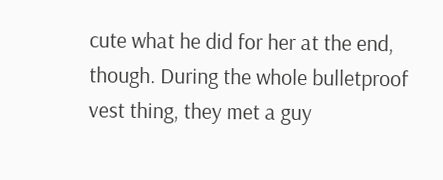cute what he did for her at the end, though. During the whole bulletproof vest thing, they met a guy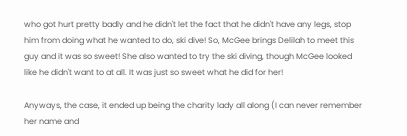who got hurt pretty badly and he didn't let the fact that he didn't have any legs, stop him from doing what he wanted to do, ski dive! So, McGee brings Delilah to meet this guy and it was so sweet! She also wanted to try the ski diving, though McGee looked like he didn't want to at all. It was just so sweet what he did for her!

Anyways, the case, it ended up being the charity lady all along (I can never remember her name and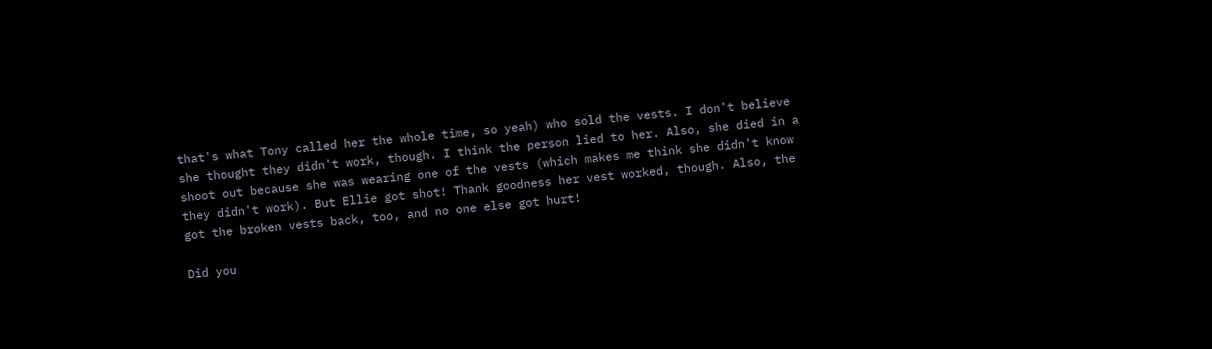that's what Tony called her the whole time, so yeah) who sold the vests. I don't believe she thought they didn't work, though. I think the person lied to her. Also, she died in a shoot out because she was wearing one of the vests (which makes me think she didn't know they didn't work). But Ellie got shot! Thank goodness her vest worked, though. Also, the got the broken vests back, too, and no one else got hurt!

Did you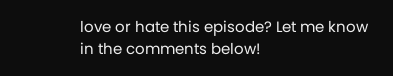love or hate this episode? Let me know in the comments below!